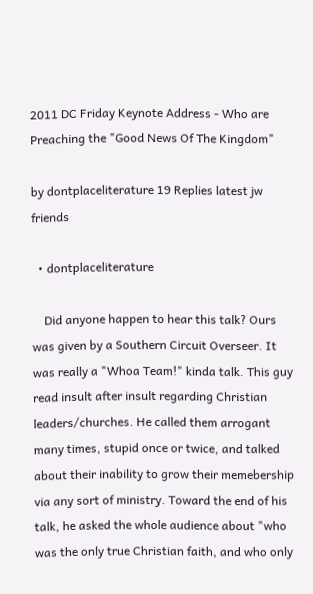2011 DC Friday Keynote Address - Who are Preaching the "Good News Of The Kingdom"

by dontplaceliterature 19 Replies latest jw friends

  • dontplaceliterature

    Did anyone happen to hear this talk? Ours was given by a Southern Circuit Overseer. It was really a "Whoa Team!" kinda talk. This guy read insult after insult regarding Christian leaders/churches. He called them arrogant many times, stupid once or twice, and talked about their inability to grow their memebership via any sort of ministry. Toward the end of his talk, he asked the whole audience about "who was the only true Christian faith, and who only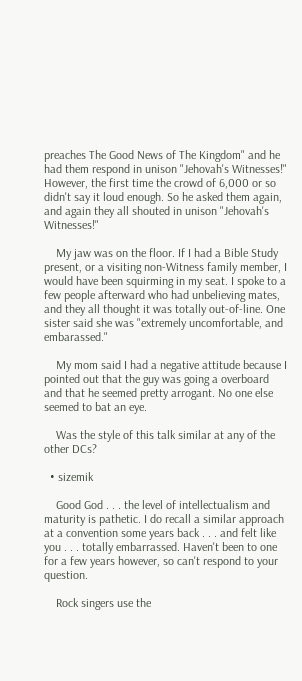preaches The Good News of The Kingdom" and he had them respond in unison "Jehovah's Witnesses!" However, the first time the crowd of 6,000 or so didn't say it loud enough. So he asked them again, and again they all shouted in unison "Jehovah's Witnesses!"

    My jaw was on the floor. If I had a Bible Study present, or a visiting non-Witness family member, I would have been squirming in my seat. I spoke to a few people afterward who had unbelieving mates, and they all thought it was totally out-of-line. One sister said she was "extremely uncomfortable, and embarassed."

    My mom said I had a negative attitude because I pointed out that the guy was going a overboard and that he seemed pretty arrogant. No one else seemed to bat an eye.

    Was the style of this talk similar at any of the other DCs?

  • sizemik

    Good God . . . the level of intellectualism and maturity is pathetic. I do recall a similar approach at a convention some years back . . . and felt like you . . . totally embarrassed. Haven't been to one for a few years however, so can't respond to your question.

    Rock singers use the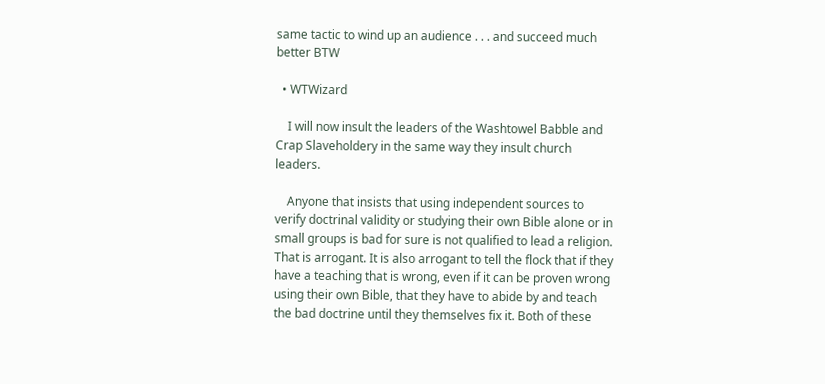same tactic to wind up an audience . . . and succeed much better BTW

  • WTWizard

    I will now insult the leaders of the Washtowel Babble and Crap Slaveholdery in the same way they insult church leaders.

    Anyone that insists that using independent sources to verify doctrinal validity or studying their own Bible alone or in small groups is bad for sure is not qualified to lead a religion. That is arrogant. It is also arrogant to tell the flock that if they have a teaching that is wrong, even if it can be proven wrong using their own Bible, that they have to abide by and teach the bad doctrine until they themselves fix it. Both of these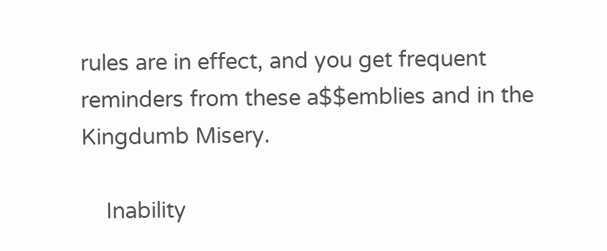rules are in effect, and you get frequent reminders from these a$$emblies and in the Kingdumb Misery.

    Inability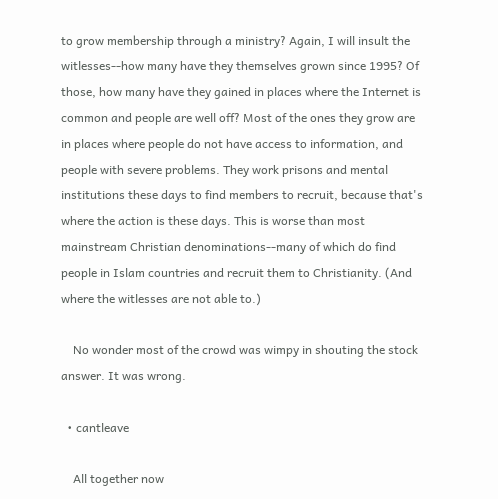to grow membership through a ministry? Again, I will insult the witlesses--how many have they themselves grown since 1995? Of those, how many have they gained in places where the Internet is common and people are well off? Most of the ones they grow are in places where people do not have access to information, and people with severe problems. They work prisons and mental institutions these days to find members to recruit, because that's where the action is these days. This is worse than most mainstream Christian denominations--many of which do find people in Islam countries and recruit them to Christianity. (And where the witlesses are not able to.)

    No wonder most of the crowd was wimpy in shouting the stock answer. It was wrong.

  • cantleave

    All together now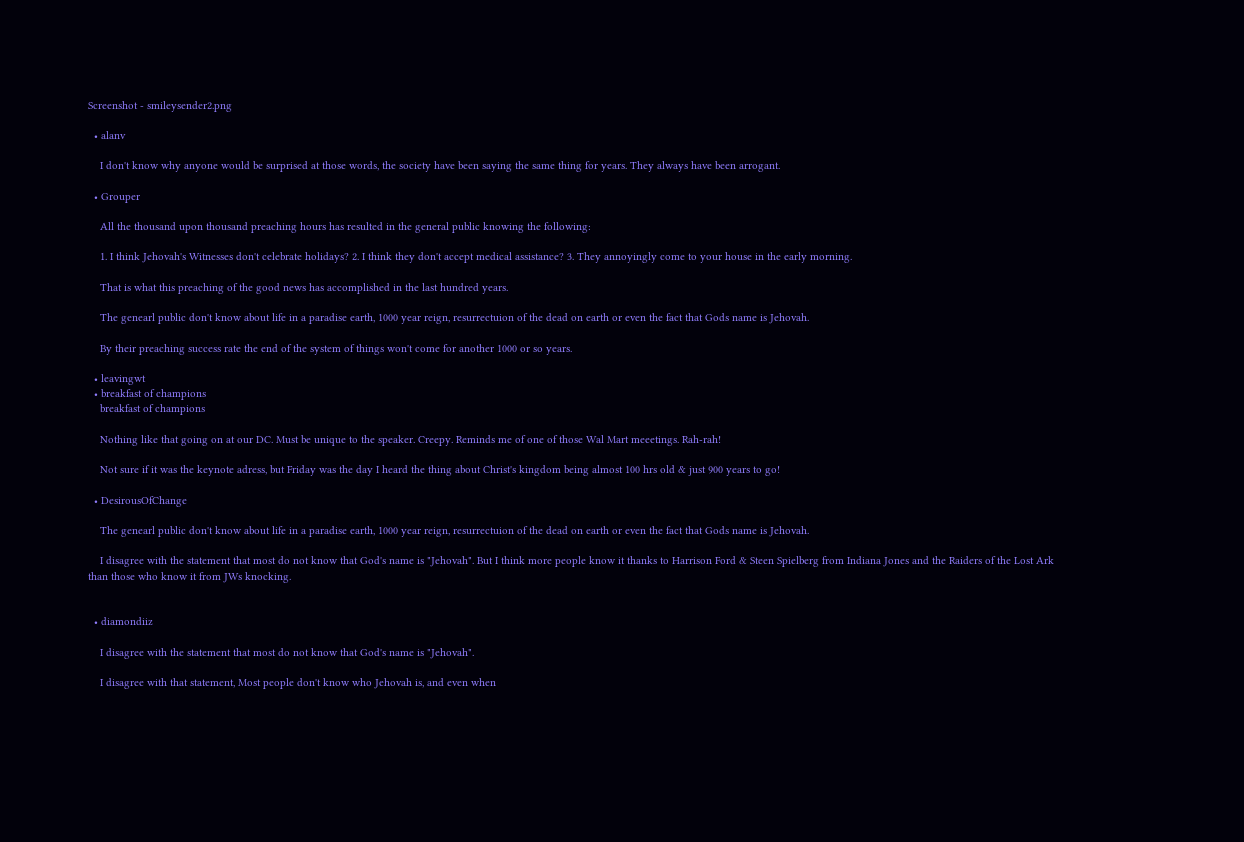Screenshot - smileysender2.png

  • alanv

    I don't know why anyone would be surprised at those words, the society have been saying the same thing for years. They always have been arrogant.

  • Grouper

    All the thousand upon thousand preaching hours has resulted in the general public knowing the following:

    1. I think Jehovah's Witnesses don't celebrate holidays? 2. I think they don't accept medical assistance? 3. They annoyingly come to your house in the early morning.

    That is what this preaching of the good news has accomplished in the last hundred years.

    The genearl public don't know about life in a paradise earth, 1000 year reign, resurrectuion of the dead on earth or even the fact that Gods name is Jehovah.

    By their preaching success rate the end of the system of things won't come for another 1000 or so years.

  • leavingwt
  • breakfast of champions
    breakfast of champions

    Nothing like that going on at our DC. Must be unique to the speaker. Creepy. Reminds me of one of those Wal Mart meeetings. Rah-rah!

    Not sure if it was the keynote adress, but Friday was the day I heard the thing about Christ's kingdom being almost 100 hrs old & just 900 years to go!

  • DesirousOfChange

    The genearl public don't know about life in a paradise earth, 1000 year reign, resurrectuion of the dead on earth or even the fact that Gods name is Jehovah.

    I disagree with the statement that most do not know that God's name is "Jehovah". But I think more people know it thanks to Harrison Ford & Steen Spielberg from Indiana Jones and the Raiders of the Lost Ark than those who know it from JWs knocking.


  • diamondiiz

    I disagree with the statement that most do not know that God's name is "Jehovah".

    I disagree with that statement, Most people don't know who Jehovah is, and even when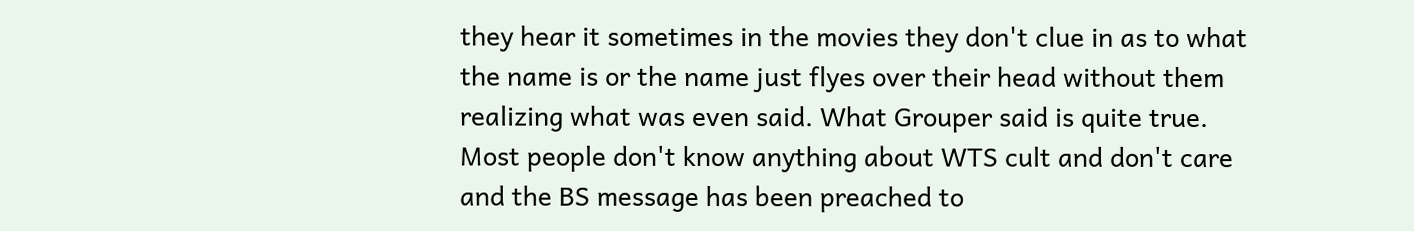they hear it sometimes in the movies they don't clue in as to what the name is or the name just flyes over their head without them realizing what was even said. What Grouper said is quite true. Most people don't know anything about WTS cult and don't care and the BS message has been preached to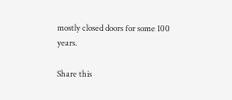mostly closed doors for some 100 years.

Share this